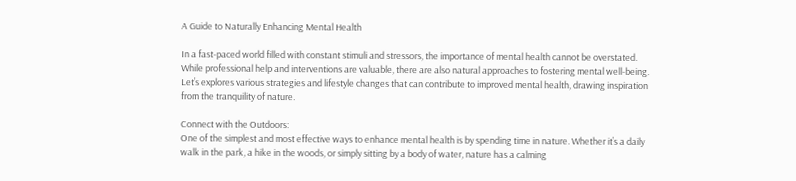A Guide to Naturally Enhancing Mental Health

In a fast-paced world filled with constant stimuli and stressors, the importance of mental health cannot be overstated. While professional help and interventions are valuable, there are also natural approaches to fostering mental well-being. Let’s explores various strategies and lifestyle changes that can contribute to improved mental health, drawing inspiration from the tranquility of nature.

Connect with the Outdoors:
One of the simplest and most effective ways to enhance mental health is by spending time in nature. Whether it’s a daily walk in the park, a hike in the woods, or simply sitting by a body of water, nature has a calming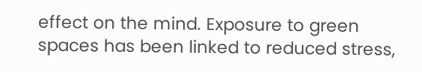effect on the mind. Exposure to green spaces has been linked to reduced stress,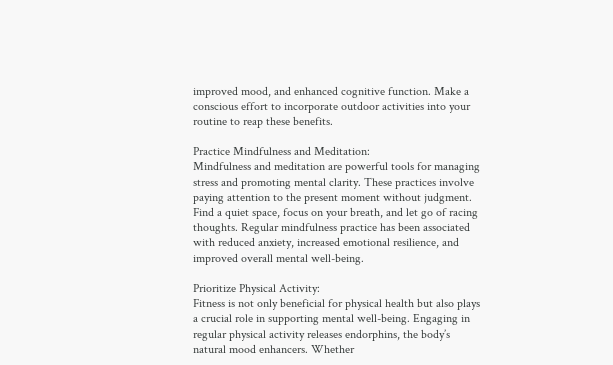improved mood, and enhanced cognitive function. Make a conscious effort to incorporate outdoor activities into your routine to reap these benefits.

Practice Mindfulness and Meditation:
Mindfulness and meditation are powerful tools for managing stress and promoting mental clarity. These practices involve paying attention to the present moment without judgment. Find a quiet space, focus on your breath, and let go of racing thoughts. Regular mindfulness practice has been associated with reduced anxiety, increased emotional resilience, and improved overall mental well-being.

Prioritize Physical Activity:
Fitness is not only beneficial for physical health but also plays a crucial role in supporting mental well-being. Engaging in regular physical activity releases endorphins, the body’s natural mood enhancers. Whether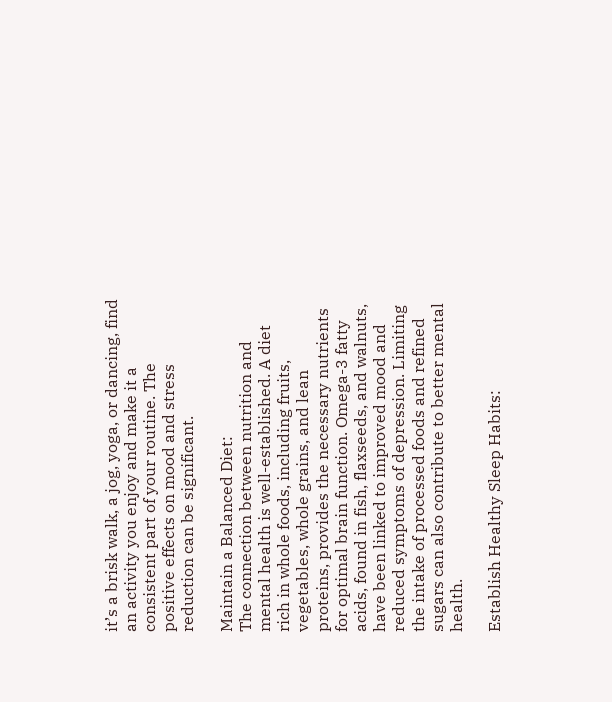it’s a brisk walk, a jog, yoga, or dancing, find an activity you enjoy and make it a consistent part of your routine. The positive effects on mood and stress reduction can be significant.

Maintain a Balanced Diet:
The connection between nutrition and mental health is well-established. A diet rich in whole foods, including fruits, vegetables, whole grains, and lean proteins, provides the necessary nutrients for optimal brain function. Omega-3 fatty acids, found in fish, flaxseeds, and walnuts, have been linked to improved mood and reduced symptoms of depression. Limiting the intake of processed foods and refined sugars can also contribute to better mental health.

Establish Healthy Sleep Habits: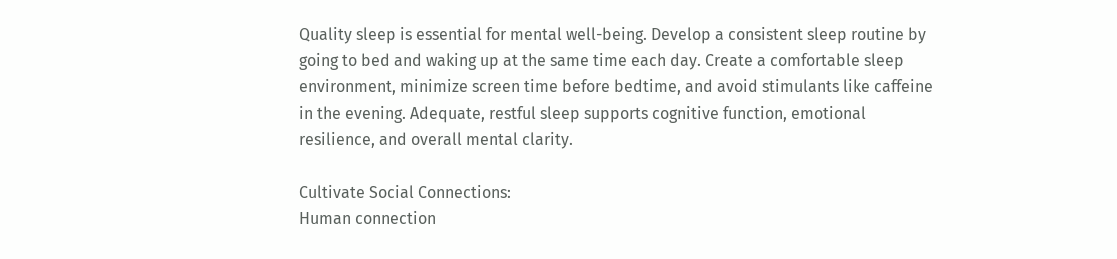Quality sleep is essential for mental well-being. Develop a consistent sleep routine by going to bed and waking up at the same time each day. Create a comfortable sleep environment, minimize screen time before bedtime, and avoid stimulants like caffeine in the evening. Adequate, restful sleep supports cognitive function, emotional resilience, and overall mental clarity.

Cultivate Social Connections:
Human connection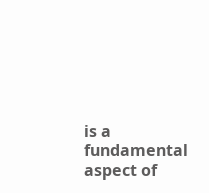is a fundamental aspect of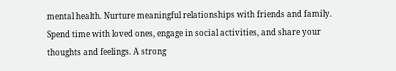mental health. Nurture meaningful relationships with friends and family. Spend time with loved ones, engage in social activities, and share your thoughts and feelings. A strong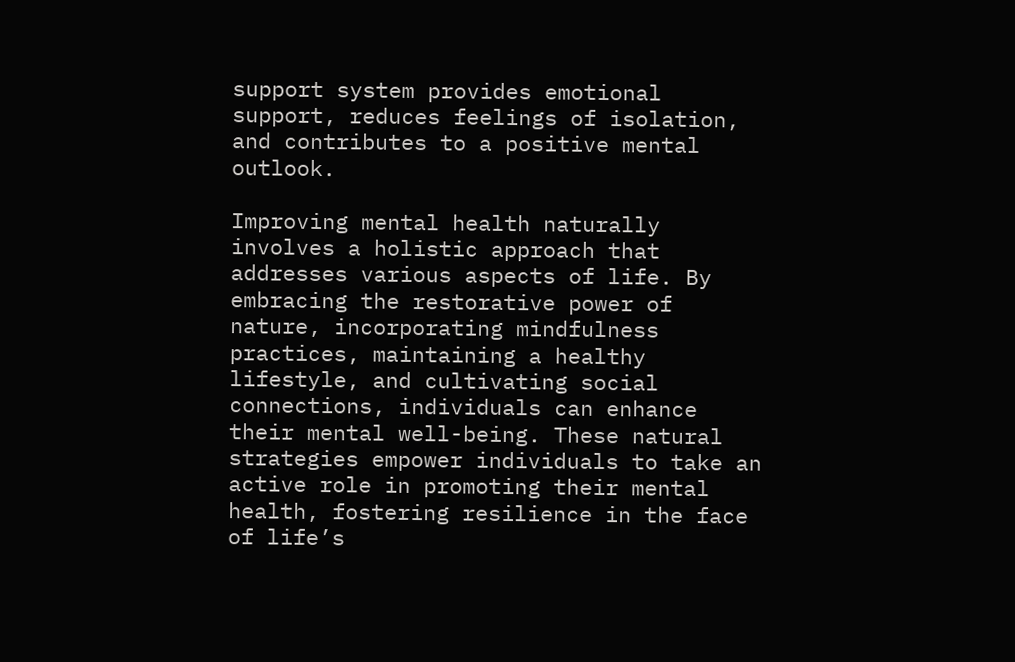support system provides emotional support, reduces feelings of isolation, and contributes to a positive mental outlook.

Improving mental health naturally involves a holistic approach that addresses various aspects of life. By embracing the restorative power of nature, incorporating mindfulness practices, maintaining a healthy lifestyle, and cultivating social connections, individuals can enhance their mental well-being. These natural strategies empower individuals to take an active role in promoting their mental health, fostering resilience in the face of life’s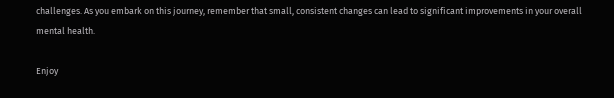challenges. As you embark on this journey, remember that small, consistent changes can lead to significant improvements in your overall mental health.

Enjoy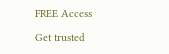FREE Access

Get trusted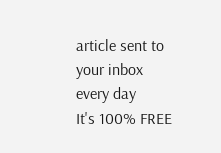article sent to your inbox every day
It's 100% FREE